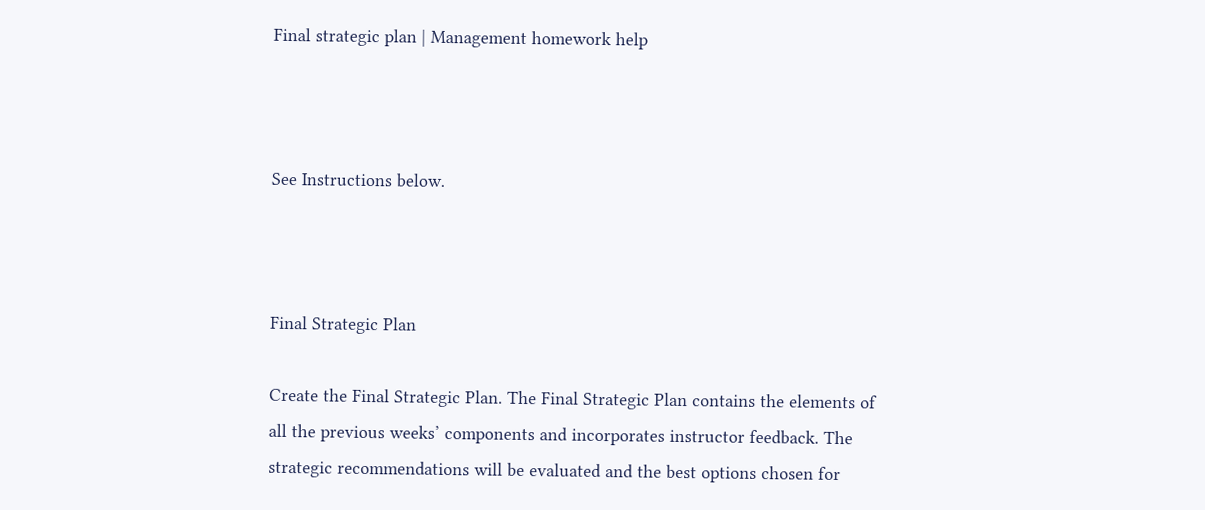Final strategic plan | Management homework help



See Instructions below.



Final Strategic Plan

Create the Final Strategic Plan. The Final Strategic Plan contains the elements of all the previous weeks’ components and incorporates instructor feedback. The strategic recommendations will be evaluated and the best options chosen for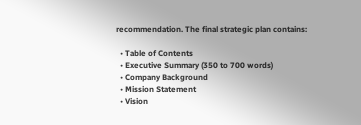recommendation. The final strategic plan contains:

  • Table of Contents
  • Executive Summary (350 to 700 words)
  • Company Background
  • Mission Statement
  • Vision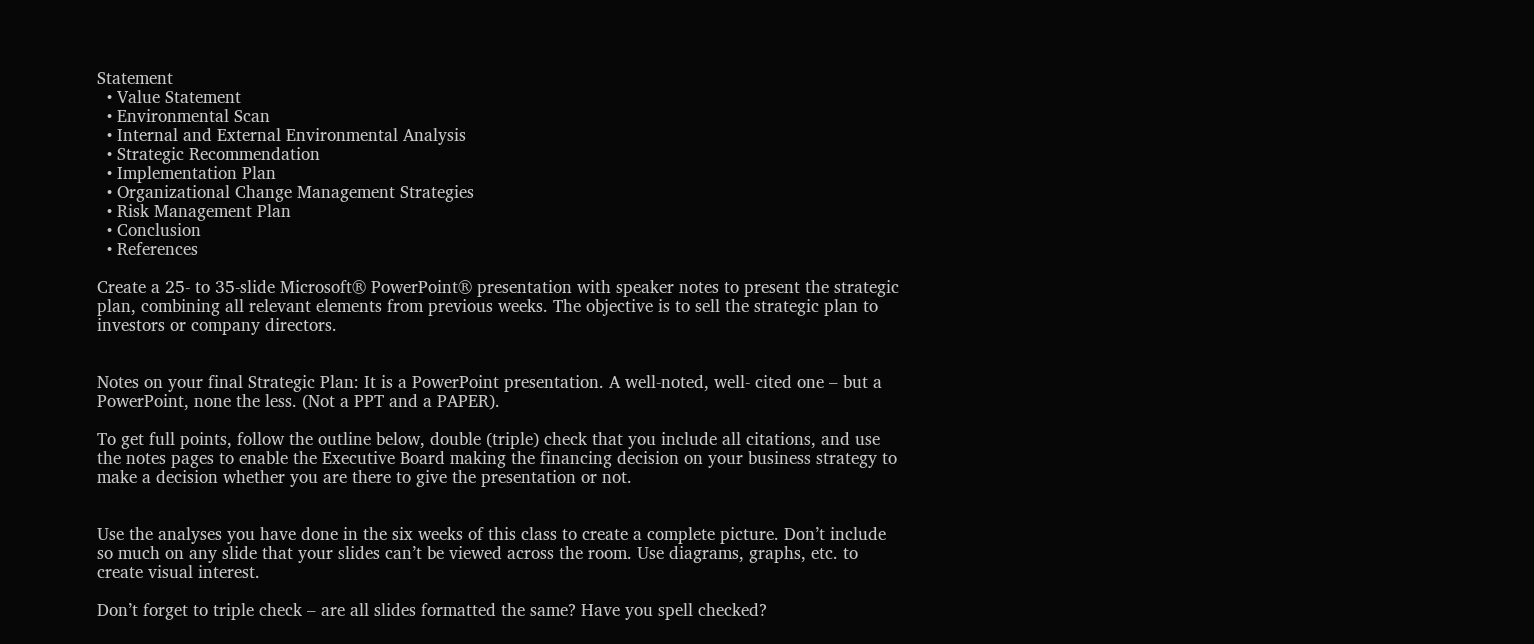Statement
  • Value Statement
  • Environmental Scan
  • Internal and External Environmental Analysis
  • Strategic Recommendation
  • Implementation Plan
  • Organizational Change Management Strategies
  • Risk Management Plan
  • Conclusion
  • References

Create a 25- to 35-slide Microsoft® PowerPoint® presentation with speaker notes to present the strategic plan, combining all relevant elements from previous weeks. The objective is to sell the strategic plan to investors or company directors.


Notes on your final Strategic Plan: It is a PowerPoint presentation. A well-noted, well- cited one – but a PowerPoint, none the less. (Not a PPT and a PAPER).

To get full points, follow the outline below, double (triple) check that you include all citations, and use the notes pages to enable the Executive Board making the financing decision on your business strategy to make a decision whether you are there to give the presentation or not.


Use the analyses you have done in the six weeks of this class to create a complete picture. Don’t include so much on any slide that your slides can’t be viewed across the room. Use diagrams, graphs, etc. to create visual interest.

Don’t forget to triple check – are all slides formatted the same? Have you spell checked?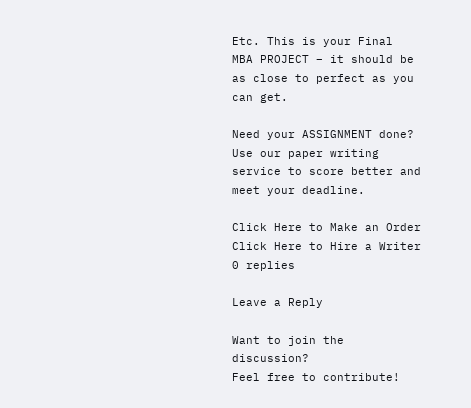Etc. This is your Final  MBA PROJECT – it should be as close to perfect as you can get.

Need your ASSIGNMENT done? Use our paper writing service to score better and meet your deadline.

Click Here to Make an Order Click Here to Hire a Writer
0 replies

Leave a Reply

Want to join the discussion?
Feel free to contribute!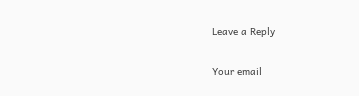Leave a Reply

Your email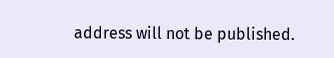address will not be published.